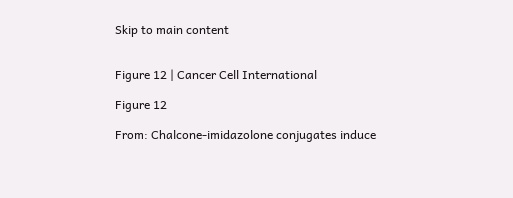Skip to main content


Figure 12 | Cancer Cell International

Figure 12

From: Chalcone-imidazolone conjugates induce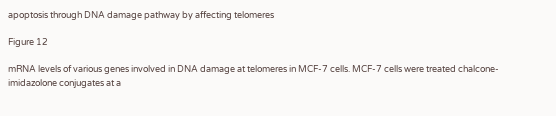apoptosis through DNA damage pathway by affecting telomeres

Figure 12

mRNA levels of various genes involved in DNA damage at telomeres in MCF-7 cells. MCF-7 cells were treated chalcone-imidazolone conjugates at a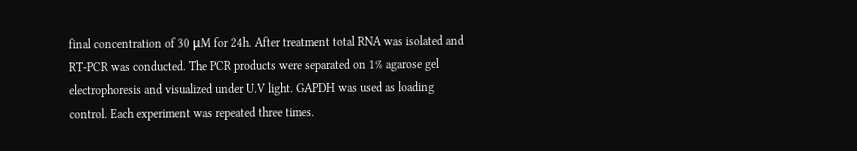final concentration of 30 μM for 24h. After treatment total RNA was isolated and RT-PCR was conducted. The PCR products were separated on 1% agarose gel electrophoresis and visualized under U.V light. GAPDH was used as loading control. Each experiment was repeated three times.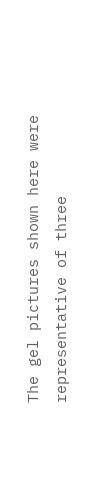The gel pictures shown here were representative of three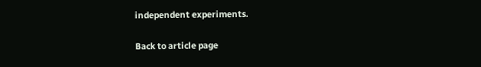independent experiments.

Back to article page